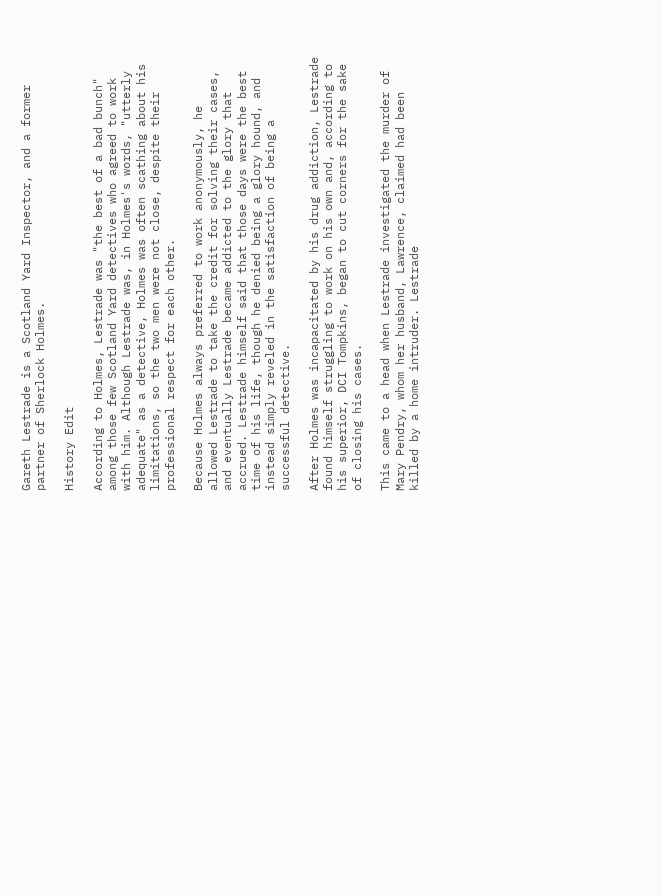Gareth Lestrade is a Scotland Yard Inspector, and a former partner of Sherlock Holmes.

History Edit

According to Holmes, Lestrade was "the best of a bad bunch" among those few Scotland Yard detectives who agreed to work with him. Although Lestrade was, in Holmes's words, "utterly adequate" as a detective, Holmes was often scathing about his limitations, so the two men were not close, despite their professional respect for each other.

Because Holmes always preferred to work anonymously, he allowed Lestrade to take the credit for solving their cases, and eventually Lestrade became addicted to the glory that accrued. Lestrade himself said that those days were the best time of his life, though he denied being a glory hound, and instead simply reveled in the satisfaction of being a successful detective.

After Holmes was incapacitated by his drug addiction, Lestrade found himself struggling to work on his own and, according to his superior, DCI Tompkins, began to cut corners for the sake of closing his cases.

This came to a head when Lestrade investigated the murder of Mary Pendry, whom her husband, Lawrence, claimed had been killed by a home intruder. Lestrade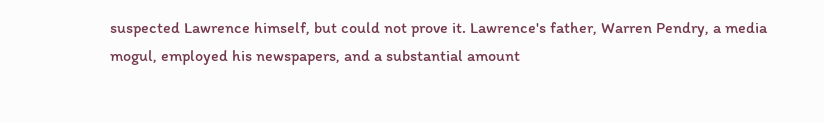suspected Lawrence himself, but could not prove it. Lawrence's father, Warren Pendry, a media mogul, employed his newspapers, and a substantial amount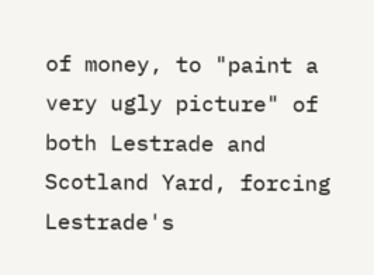of money, to "paint a very ugly picture" of both Lestrade and Scotland Yard, forcing Lestrade's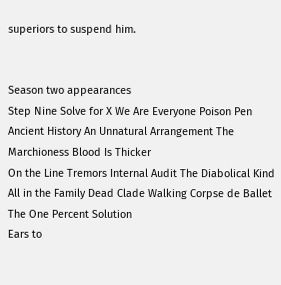superiors to suspend him.


Season two appearances
Step Nine Solve for X We Are Everyone Poison Pen
Ancient History An Unnatural Arrangement The Marchioness Blood Is Thicker
On the Line Tremors Internal Audit The Diabolical Kind
All in the Family Dead Clade Walking Corpse de Ballet The One Percent Solution
Ears to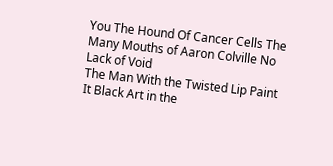You The Hound Of Cancer Cells The Many Mouths of Aaron Colville No Lack of Void
The Man With the Twisted Lip Paint It Black Art in the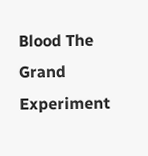Blood The Grand Experiment